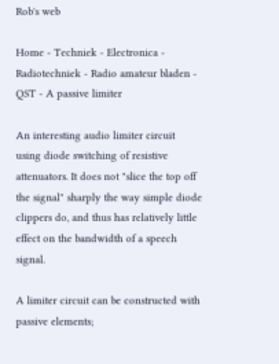Rob's web

Home - Techniek - Electronica - Radiotechniek - Radio amateur bladen - QST - A passive limiter

An interesting audio limiter circuit using diode switching of resistive attenuators. It does not "slice the top off the signal" sharply the way simple diode clippers do, and thus has relatively little effect on the bandwidth of a speech signal.

A limiter circuit can be constructed with passive elements;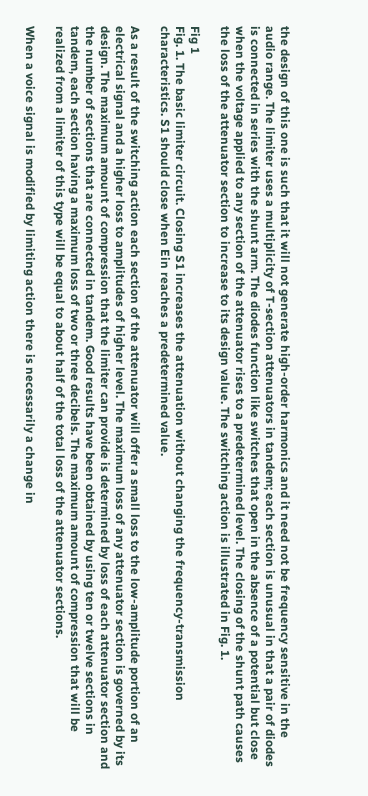the design of this one is such that it will not generate high-order harmonics and it need not be frequency sensitive in the audio range. The limiter uses a multiplicity of T-section attenuators in tandem; each section is unusual in that a pair of diodes is connected in series with the shunt arm. The diodes function like switches that open in the absence of a potential but close when the voltage applied to any section of the attenuator rises to a predetermined level. The closing of the shunt path causes the loss of the attenuator section to increase to its design value. The switching action is illustrated in Fig. 1.

Fig 1
Fig. 1. The basic limiter circuit. Closing S1 increases the attenuation without changing the frequency-transmission characteristics. S1 should close when Ein reaches a predetermined value.

As a result of the switching action each section of the attenuator will offer a small loss to the low-amplitude portion of an electrical signal and a higher loss to amplitudes of higher level. The maximum loss of any attenuator section is governed by its design. The maximum amount of compression that the limiter can provide is determined by loss of each attenuator section and the number of sections that are connected in tandem. Good results have been obtained by using ten or twelve sections in tandem, each section having a maximum loss of two or three decibels. The maximum amount of compression that will be realized from a limiter of this type will be equal to about half of the total loss of the attenuator sections.

When a voice signal is modified by limiting action there is necessarily a change in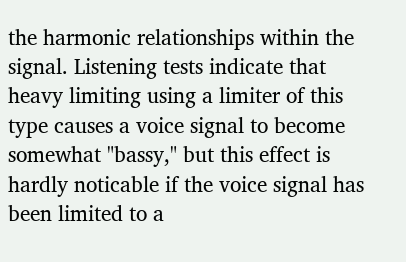the harmonic relationships within the signal. Listening tests indicate that heavy limiting using a limiter of this type causes a voice signal to become somewhat "bassy," but this effect is hardly noticable if the voice signal has been limited to a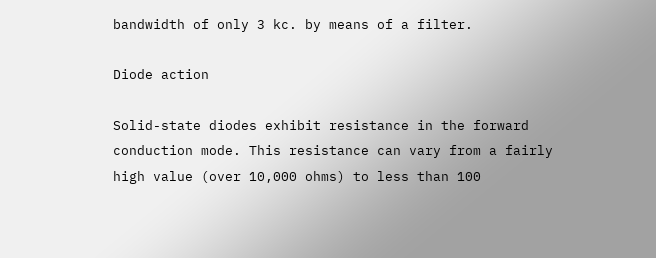bandwidth of only 3 kc. by means of a filter.

Diode action

Solid-state diodes exhibit resistance in the forward conduction mode. This resistance can vary from a fairly high value (over 10,000 ohms) to less than 100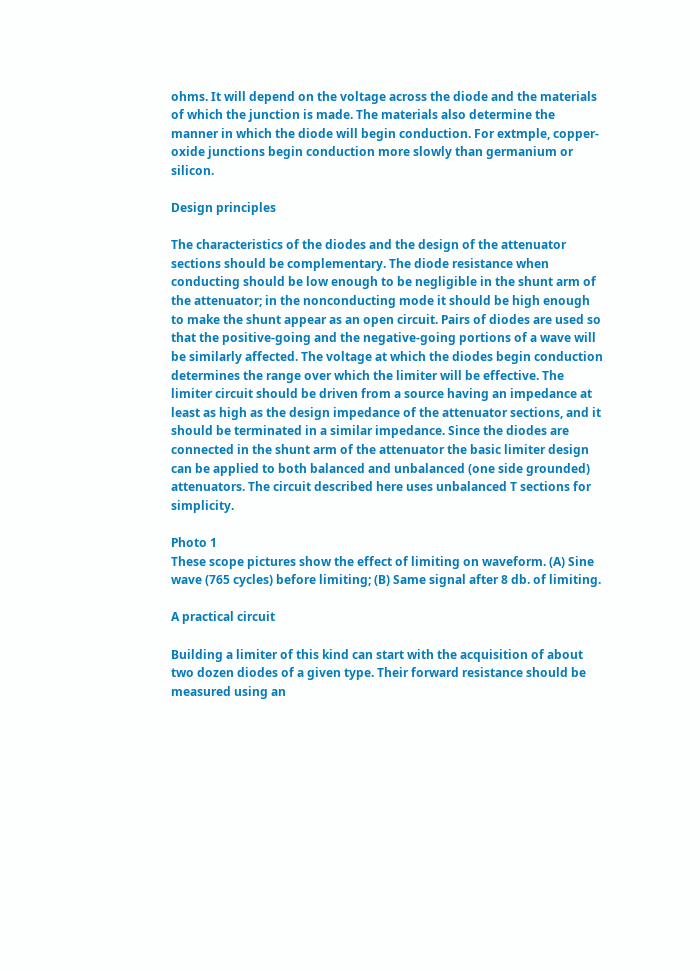ohms. It will depend on the voltage across the diode and the materials of which the junction is made. The materials also determine the manner in which the diode will begin conduction. For extmple, copper-oxide junctions begin conduction more slowly than germanium or silicon.

Design principles

The characteristics of the diodes and the design of the attenuator sections should be complementary. The diode resistance when conducting should be low enough to be negligible in the shunt arm of the attenuator; in the nonconducting mode it should be high enough to make the shunt appear as an open circuit. Pairs of diodes are used so that the positive-going and the negative-going portions of a wave will be similarly affected. The voltage at which the diodes begin conduction determines the range over which the limiter will be effective. The limiter circuit should be driven from a source having an impedance at least as high as the design impedance of the attenuator sections, and it should be terminated in a similar impedance. Since the diodes are connected in the shunt arm of the attenuator the basic limiter design can be applied to both balanced and unbalanced (one side grounded) attenuators. The circuit described here uses unbalanced T sections for simplicity.

Photo 1
These scope pictures show the effect of limiting on waveform. (A) Sine wave (765 cycles) before limiting; (B) Same signal after 8 db. of limiting.

A practical circuit

Building a limiter of this kind can start with the acquisition of about two dozen diodes of a given type. Their forward resistance should be measured using an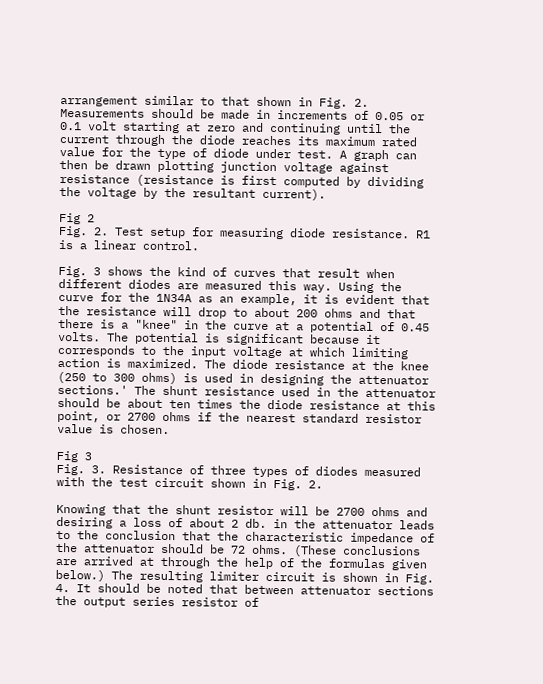arrangement similar to that shown in Fig. 2. Measurements should be made in increments of 0.05 or 0.1 volt starting at zero and continuing until the current through the diode reaches its maximum rated value for the type of diode under test. A graph can then be drawn plotting junction voltage against resistance (resistance is first computed by dividing the voltage by the resultant current).

Fig 2
Fig. 2. Test setup for measuring diode resistance. R1 is a linear control.

Fig. 3 shows the kind of curves that result when different diodes are measured this way. Using the curve for the 1N34A as an example, it is evident that the resistance will drop to about 200 ohms and that there is a "knee" in the curve at a potential of 0.45 volts. The potential is significant because it corresponds to the input voltage at which limiting action is maximized. The diode resistance at the knee (250 to 300 ohms) is used in designing the attenuator sections.' The shunt resistance used in the attenuator should be about ten times the diode resistance at this point, or 2700 ohms if the nearest standard resistor value is chosen.

Fig 3
Fig. 3. Resistance of three types of diodes measured with the test circuit shown in Fig. 2.

Knowing that the shunt resistor will be 2700 ohms and desiring a loss of about 2 db. in the attenuator leads to the conclusion that the characteristic impedance of the attenuator should be 72 ohms. (These conclusions are arrived at through the help of the formulas given below.) The resulting limiter circuit is shown in Fig. 4. It should be noted that between attenuator sections the output series resistor of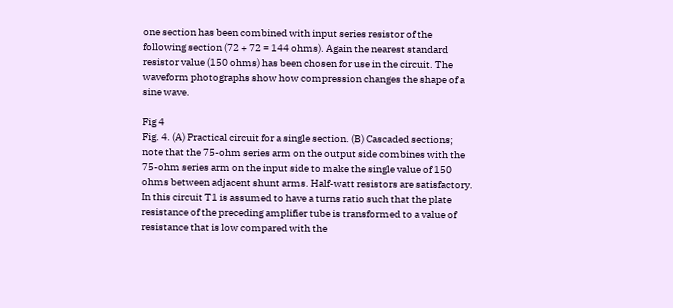one section has been combined with input series resistor of the following section (72 + 72 = 144 ohms). Again the nearest standard resistor value (150 ohms) has been chosen for use in the circuit. The waveform photographs show how compression changes the shape of a sine wave.

Fig 4
Fig. 4. (A) Practical circuit for a single section. (B) Cascaded sections; note that the 75-ohm series arm on the output side combines with the 75-ohm series arm on the input side to make the single value of 150 ohms between adjacent shunt arms. Half-watt resistors are satisfactory. In this circuit T1 is assumed to have a turns ratio such that the plate resistance of the preceding amplifier tube is transformed to a value of resistance that is low compared with the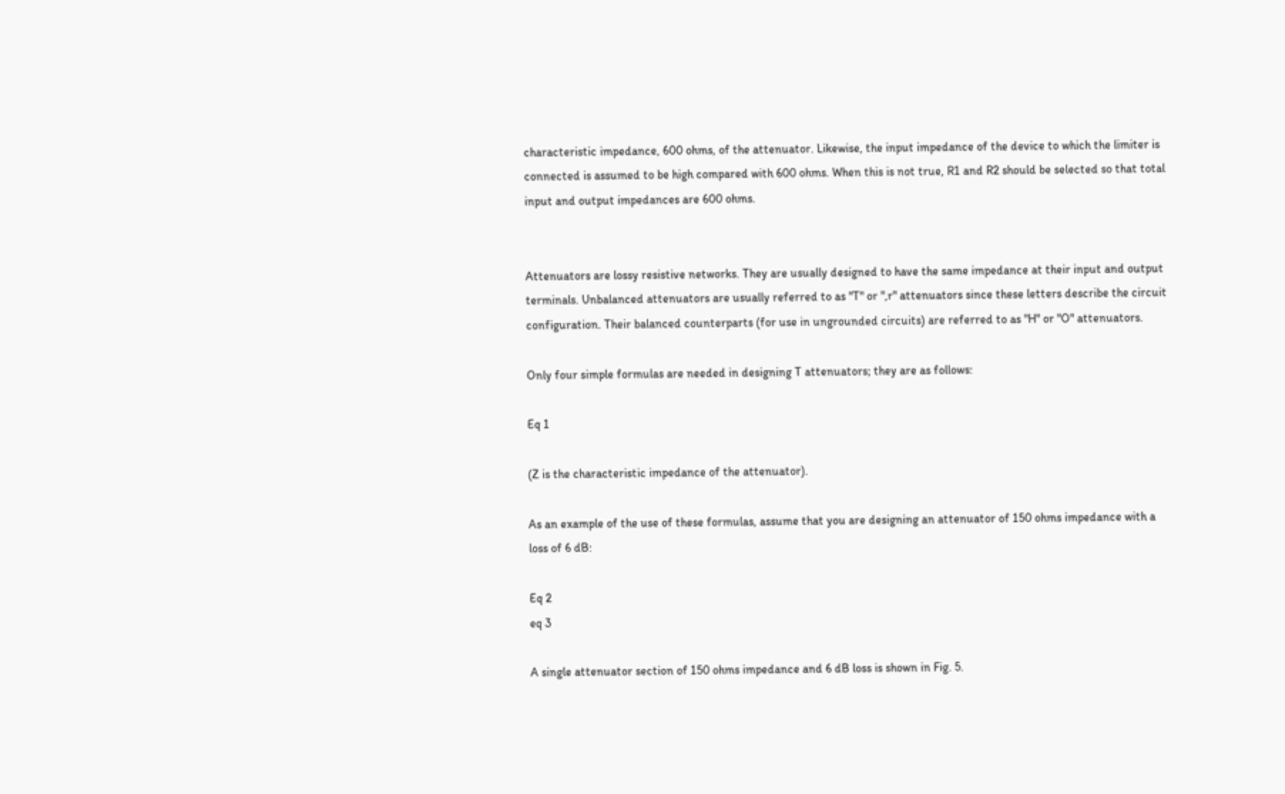characteristic impedance, 600 ohms, of the attenuator. Likewise, the input impedance of the device to which the limiter is connected is assumed to be high compared with 600 ohms. When this is not true, R1 and R2 should be selected so that total input and output impedances are 600 ohms.


Attenuators are lossy resistive networks. They are usually designed to have the same impedance at their input and output terminals. Unbalanced attenuators are usually referred to as "T" or ",r" attenuators since these letters describe the circuit configuration. Their balanced counterparts (for use in ungrounded circuits) are referred to as "H" or "O" attenuators.

Only four simple formulas are needed in designing T attenuators; they are as follows:

Eq 1

(Z is the characteristic impedance of the attenuator).

As an example of the use of these formulas, assume that you are designing an attenuator of 150 ohms impedance with a loss of 6 dB:

Eq 2
eq 3

A single attenuator section of 150 ohms impedance and 6 dB loss is shown in Fig. 5.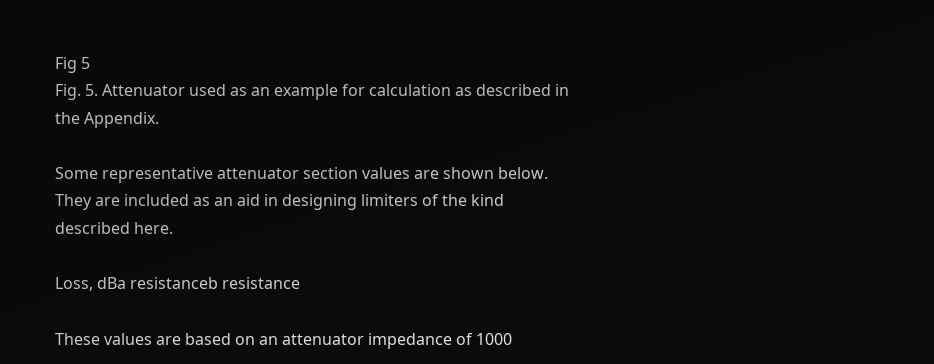Fig 5
Fig. 5. Attenuator used as an example for calculation as described in the Appendix.

Some representative attenuator section values are shown below. They are included as an aid in designing limiters of the kind described here.

Loss, dBa resistanceb resistance

These values are based on an attenuator impedance of 1000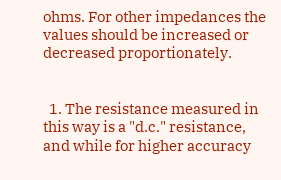ohms. For other impedances the values should be increased or decreased proportionately.


  1. The resistance measured in this way is a "d.c." resistance, and while for higher accuracy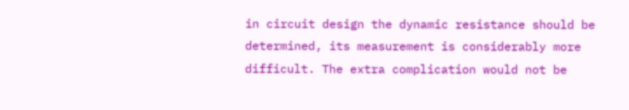in circuit design the dynamic resistance should be determined, its measurement is considerably more difficult. The extra complication would not be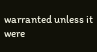warranted unless it were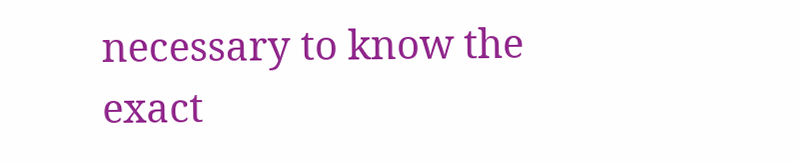necessary to know the exact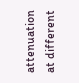attenuation at different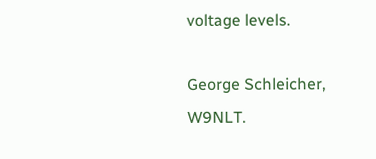voltage levels.

George Schleicher, W9NLT.